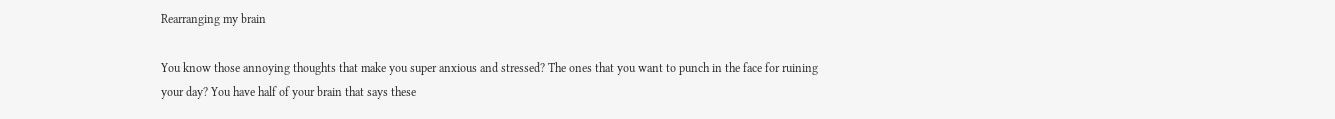Rearranging my brain

You know those annoying thoughts that make you super anxious and stressed? The ones that you want to punch in the face for ruining your day? You have half of your brain that says these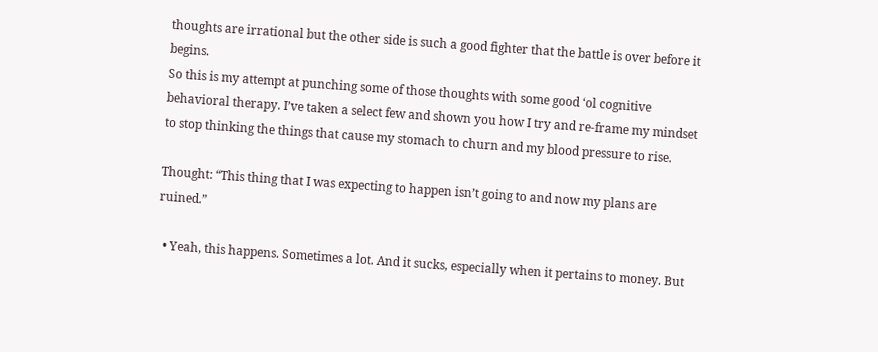thoughts are irrational but the other side is such a good fighter that the battle is over before it begins.
So this is my attempt at punching some of those thoughts with some good ‘ol cognitive behavioral therapy. I’ve taken a select few and shown you how I try and re-frame my mindset to stop thinking the things that cause my stomach to churn and my blood pressure to rise.

Thought: “This thing that I was expecting to happen isn’t going to and now my plans are ruined.”

  • Yeah, this happens. Sometimes a lot. And it sucks, especially when it pertains to money. But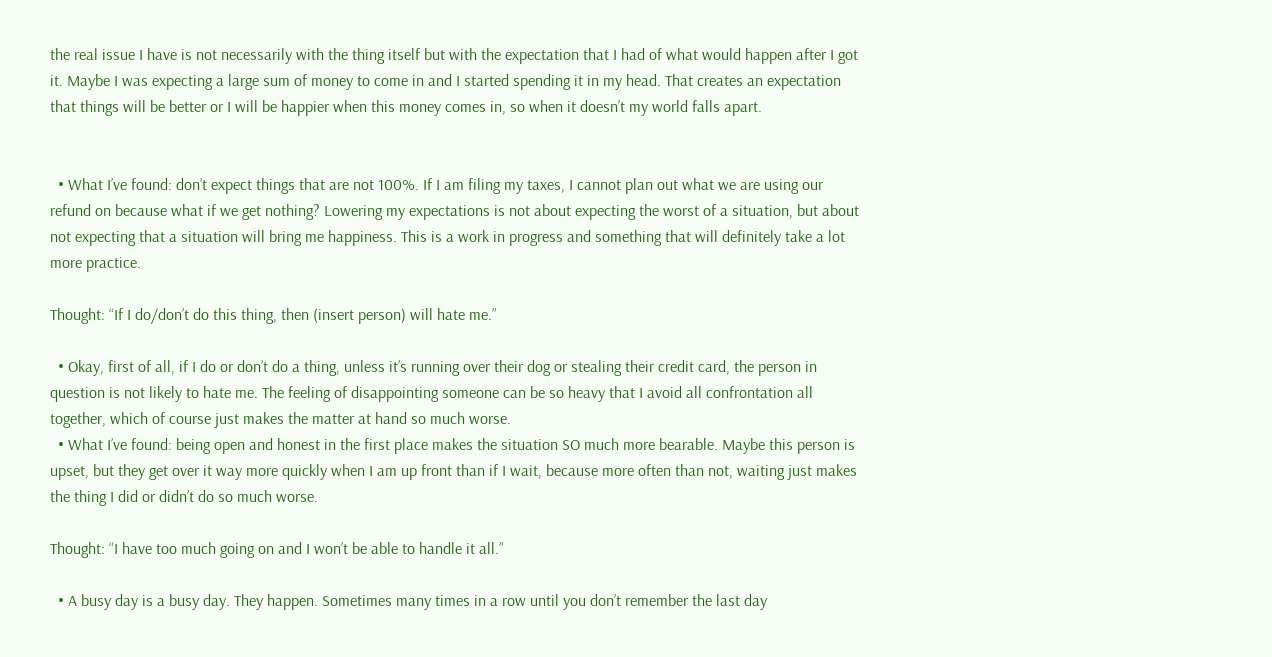the real issue I have is not necessarily with the thing itself but with the expectation that I had of what would happen after I got it. Maybe I was expecting a large sum of money to come in and I started spending it in my head. That creates an expectation that things will be better or I will be happier when this money comes in, so when it doesn’t my world falls apart.


  • What I’ve found: don’t expect things that are not 100%. If I am filing my taxes, I cannot plan out what we are using our refund on because what if we get nothing? Lowering my expectations is not about expecting the worst of a situation, but about not expecting that a situation will bring me happiness. This is a work in progress and something that will definitely take a lot more practice.

Thought: “If I do/don’t do this thing, then (insert person) will hate me.”

  • Okay, first of all, if I do or don’t do a thing, unless it’s running over their dog or stealing their credit card, the person in question is not likely to hate me. The feeling of disappointing someone can be so heavy that I avoid all confrontation all together, which of course just makes the matter at hand so much worse.
  • What I’ve found: being open and honest in the first place makes the situation SO much more bearable. Maybe this person is upset, but they get over it way more quickly when I am up front than if I wait, because more often than not, waiting just makes the thing I did or didn’t do so much worse.

Thought: “I have too much going on and I won’t be able to handle it all.”

  • A busy day is a busy day. They happen. Sometimes many times in a row until you don’t remember the last day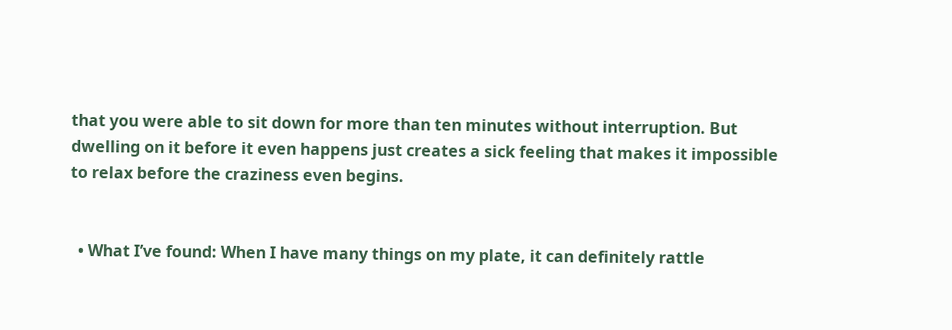that you were able to sit down for more than ten minutes without interruption. But dwelling on it before it even happens just creates a sick feeling that makes it impossible to relax before the craziness even begins.


  • What I’ve found: When I have many things on my plate, it can definitely rattle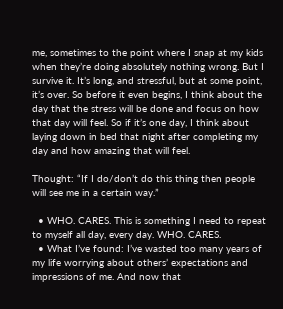me, sometimes to the point where I snap at my kids when they’re doing absolutely nothing wrong. But I survive it. It’s long, and stressful, but at some point, it’s over. So before it even begins, I think about the day that the stress will be done and focus on how that day will feel. So if it’s one day, I think about laying down in bed that night after completing my day and how amazing that will feel.

Thought: “If I do/don’t do this thing then people will see me in a certain way.”

  • WHO. CARES. This is something I need to repeat to myself all day, every day. WHO. CARES.
  • What I’ve found: I’ve wasted too many years of my life worrying about others’ expectations and impressions of me. And now that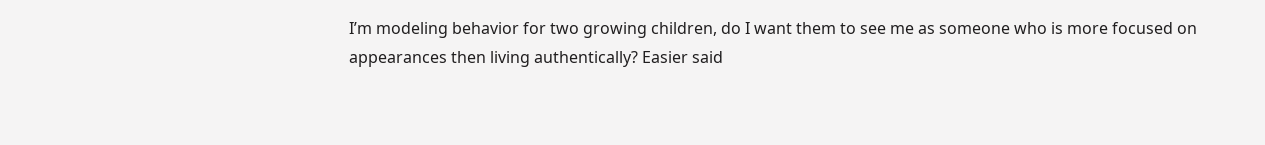I’m modeling behavior for two growing children, do I want them to see me as someone who is more focused on appearances then living authentically? Easier said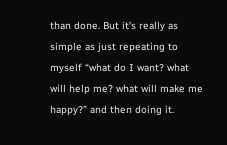than done. But it’s really as simple as just repeating to myself “what do I want? what will help me? what will make me happy?” and then doing it.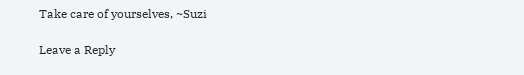Take care of yourselves, ~Suzi

Leave a Reply